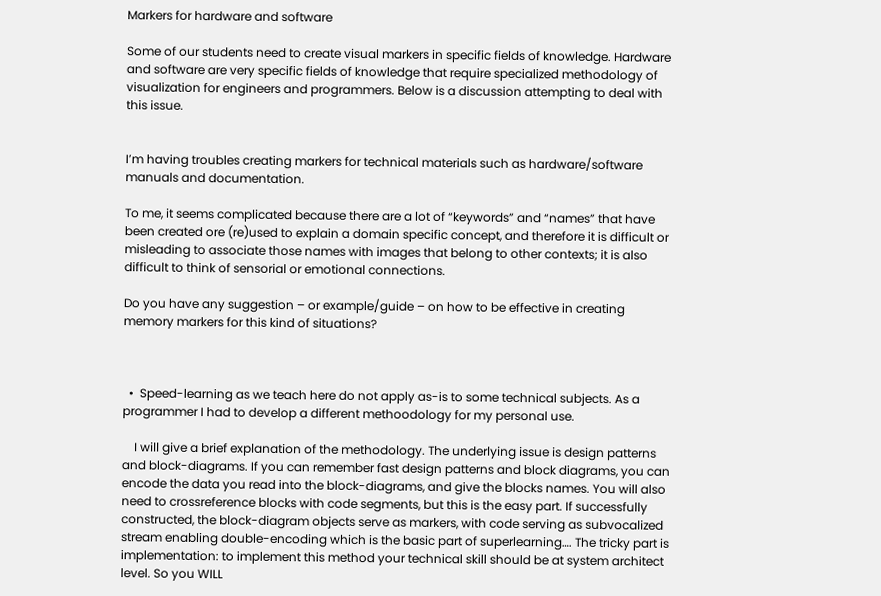Markers for hardware and software

Some of our students need to create visual markers in specific fields of knowledge. Hardware and software are very specific fields of knowledge that require specialized methodology of visualization for engineers and programmers. Below is a discussion attempting to deal with this issue.


I’m having troubles creating markers for technical materials such as hardware/software manuals and documentation.

To me, it seems complicated because there are a lot of “keywords” and “names” that have been created ore (re)used to explain a domain specific concept, and therefore it is difficult or misleading to associate those names with images that belong to other contexts; it is also difficult to think of sensorial or emotional connections.

Do you have any suggestion – or example/guide – on how to be effective in creating memory markers for this kind of situations?



  •  Speed-learning as we teach here do not apply as-is to some technical subjects. As a programmer I had to develop a different methoodology for my personal use.

    I will give a brief explanation of the methodology. The underlying issue is design patterns and block-diagrams. If you can remember fast design patterns and block diagrams, you can encode the data you read into the block-diagrams, and give the blocks names. You will also need to crossreference blocks with code segments, but this is the easy part. If successfully constructed, the block-diagram objects serve as markers, with code serving as subvocalized stream enabling double-encoding which is the basic part of superlearning…. The tricky part is implementation: to implement this method your technical skill should be at system architect level. So you WILL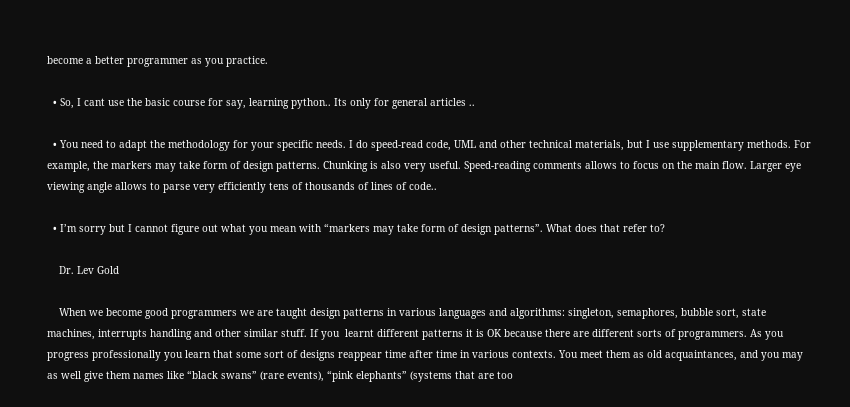become a better programmer as you practice.

  • So, I cant use the basic course for say, learning python.. Its only for general articles ..

  • You need to adapt the methodology for your specific needs. I do speed-read code, UML and other technical materials, but I use supplementary methods. For example, the markers may take form of design patterns. Chunking is also very useful. Speed-reading comments allows to focus on the main flow. Larger eye viewing angle allows to parse very efficiently tens of thousands of lines of code..

  • I’m sorry but I cannot figure out what you mean with “markers may take form of design patterns”. What does that refer to?

    Dr. Lev Gold

    When we become good programmers we are taught design patterns in various languages and algorithms: singleton, semaphores, bubble sort, state machines, interrupts handling and other similar stuff. If you  learnt different patterns it is OK because there are different sorts of programmers. As you progress professionally you learn that some sort of designs reappear time after time in various contexts. You meet them as old acquaintances, and you may as well give them names like “black swans” (rare events), “pink elephants” (systems that are too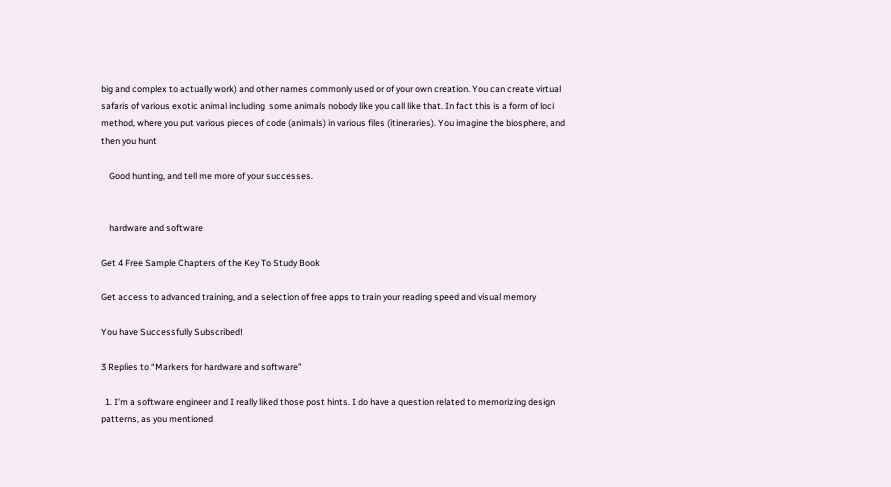big and complex to actually work) and other names commonly used or of your own creation. You can create virtual safaris of various exotic animal including  some animals nobody like you call like that. In fact this is a form of loci method, where you put various pieces of code (animals) in various files (itineraries). You imagine the biosphere, and then you hunt

    Good hunting, and tell me more of your successes.


    hardware and software

Get 4 Free Sample Chapters of the Key To Study Book

Get access to advanced training, and a selection of free apps to train your reading speed and visual memory

You have Successfully Subscribed!

3 Replies to “Markers for hardware and software”

  1. I’m a software engineer and I really liked those post hints. I do have a question related to memorizing design patterns, as you mentioned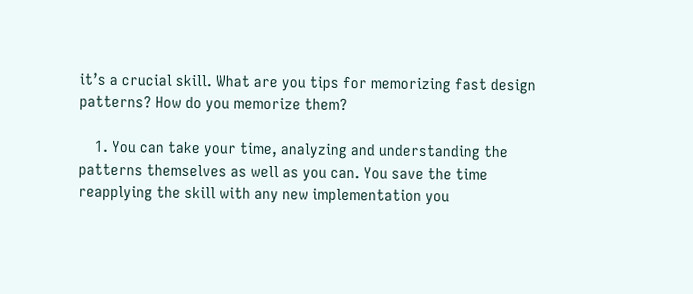it’s a crucial skill. What are you tips for memorizing fast design patterns? How do you memorize them?

    1. You can take your time, analyzing and understanding the patterns themselves as well as you can. You save the time reapplying the skill with any new implementation you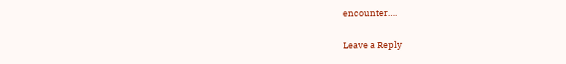encounter….

Leave a Reply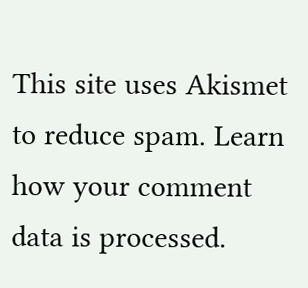This site uses Akismet to reduce spam. Learn how your comment data is processed.